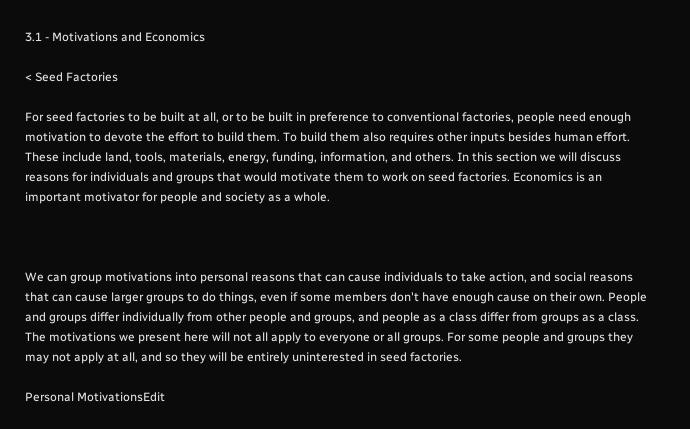3.1 - Motivations and Economics

< Seed Factories

For seed factories to be built at all, or to be built in preference to conventional factories, people need enough motivation to devote the effort to build them. To build them also requires other inputs besides human effort. These include land, tools, materials, energy, funding, information, and others. In this section we will discuss reasons for individuals and groups that would motivate them to work on seed factories. Economics is an important motivator for people and society as a whole.



We can group motivations into personal reasons that can cause individuals to take action, and social reasons that can cause larger groups to do things, even if some members don't have enough cause on their own. People and groups differ individually from other people and groups, and people as a class differ from groups as a class. The motivations we present here will not all apply to everyone or all groups. For some people and groups they may not apply at all, and so they will be entirely uninterested in seed factories.

Personal MotivationsEdit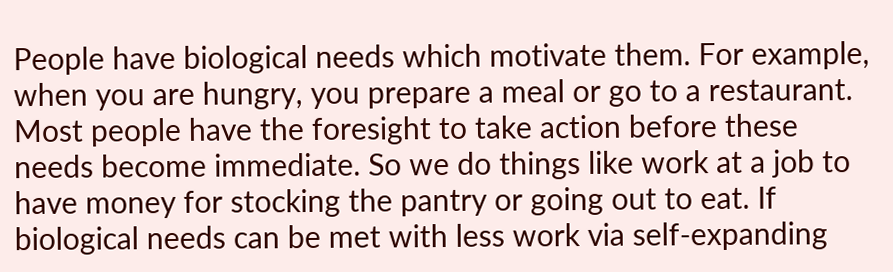People have biological needs which motivate them. For example, when you are hungry, you prepare a meal or go to a restaurant. Most people have the foresight to take action before these needs become immediate. So we do things like work at a job to have money for stocking the pantry or going out to eat. If biological needs can be met with less work via self-expanding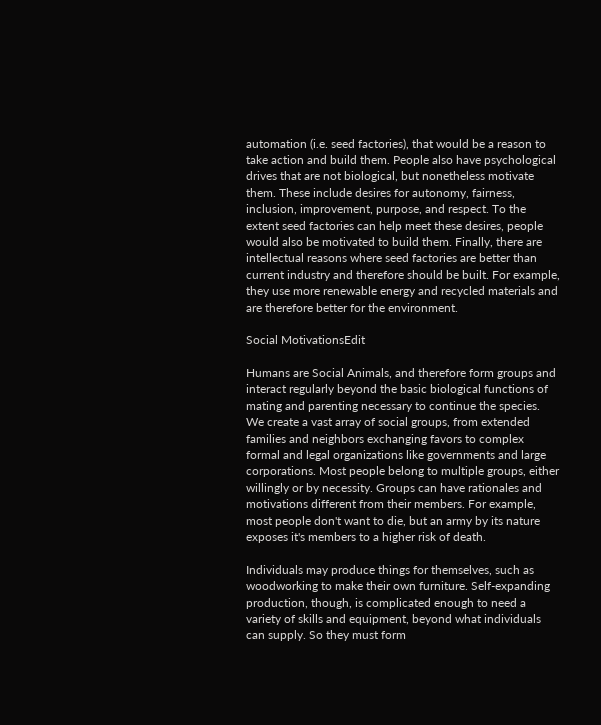automation (i.e. seed factories), that would be a reason to take action and build them. People also have psychological drives that are not biological, but nonetheless motivate them. These include desires for autonomy, fairness, inclusion, improvement, purpose, and respect. To the extent seed factories can help meet these desires, people would also be motivated to build them. Finally, there are intellectual reasons where seed factories are better than current industry and therefore should be built. For example, they use more renewable energy and recycled materials and are therefore better for the environment.

Social MotivationsEdit

Humans are Social Animals, and therefore form groups and interact regularly beyond the basic biological functions of mating and parenting necessary to continue the species. We create a vast array of social groups, from extended families and neighbors exchanging favors to complex formal and legal organizations like governments and large corporations. Most people belong to multiple groups, either willingly or by necessity. Groups can have rationales and motivations different from their members. For example, most people don't want to die, but an army by its nature exposes it's members to a higher risk of death.

Individuals may produce things for themselves, such as woodworking to make their own furniture. Self-expanding production, though, is complicated enough to need a variety of skills and equipment, beyond what individuals can supply. So they must form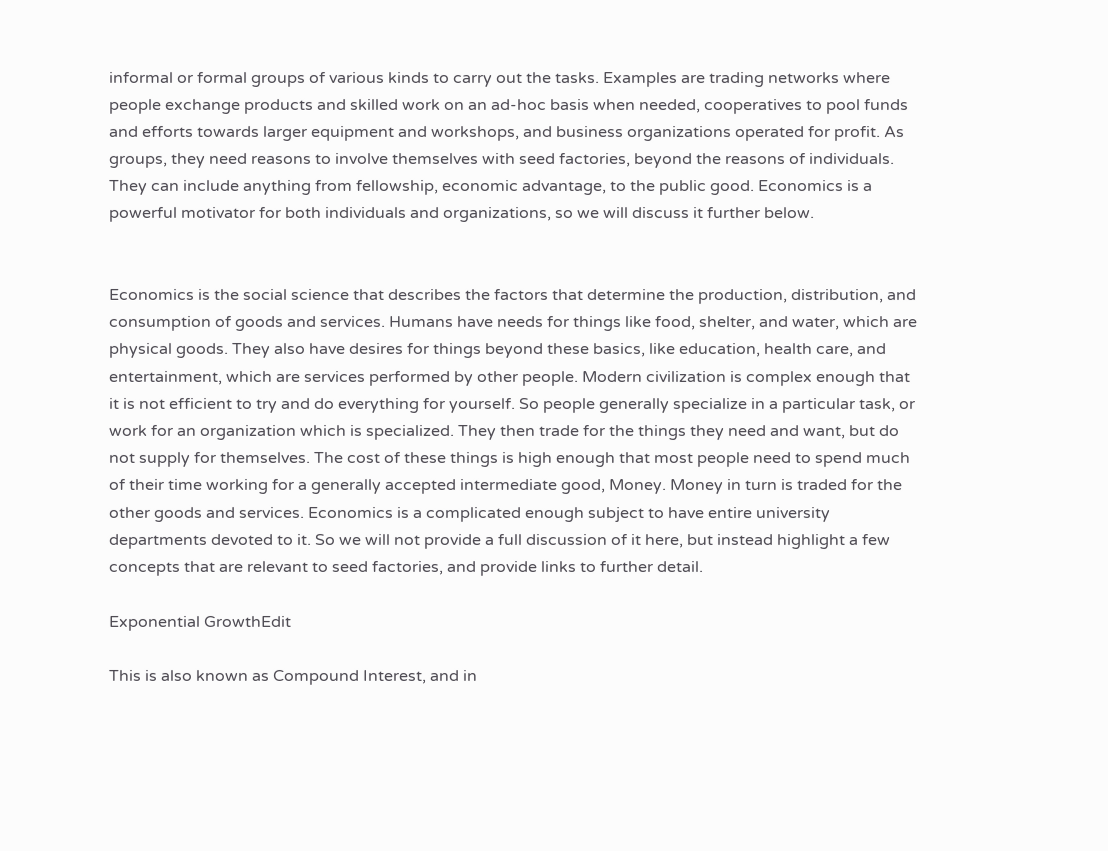informal or formal groups of various kinds to carry out the tasks. Examples are trading networks where people exchange products and skilled work on an ad-hoc basis when needed, cooperatives to pool funds and efforts towards larger equipment and workshops, and business organizations operated for profit. As groups, they need reasons to involve themselves with seed factories, beyond the reasons of individuals. They can include anything from fellowship, economic advantage, to the public good. Economics is a powerful motivator for both individuals and organizations, so we will discuss it further below.


Economics is the social science that describes the factors that determine the production, distribution, and consumption of goods and services. Humans have needs for things like food, shelter, and water, which are physical goods. They also have desires for things beyond these basics, like education, health care, and entertainment, which are services performed by other people. Modern civilization is complex enough that it is not efficient to try and do everything for yourself. So people generally specialize in a particular task, or work for an organization which is specialized. They then trade for the things they need and want, but do not supply for themselves. The cost of these things is high enough that most people need to spend much of their time working for a generally accepted intermediate good, Money. Money in turn is traded for the other goods and services. Economics is a complicated enough subject to have entire university departments devoted to it. So we will not provide a full discussion of it here, but instead highlight a few concepts that are relevant to seed factories, and provide links to further detail.

Exponential GrowthEdit

This is also known as Compound Interest, and in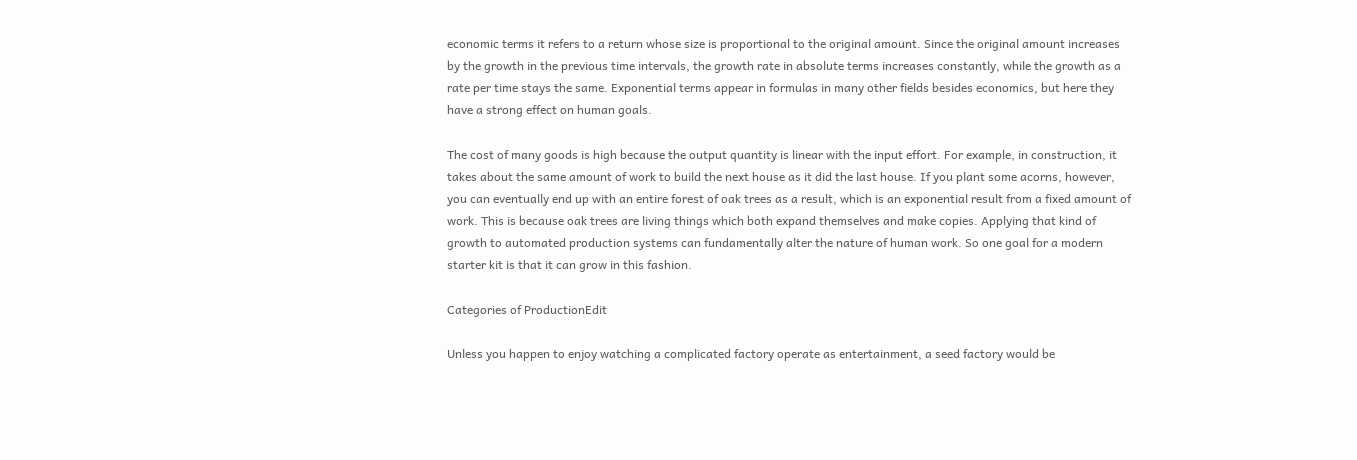economic terms it refers to a return whose size is proportional to the original amount. Since the original amount increases by the growth in the previous time intervals, the growth rate in absolute terms increases constantly, while the growth as a rate per time stays the same. Exponential terms appear in formulas in many other fields besides economics, but here they have a strong effect on human goals.

The cost of many goods is high because the output quantity is linear with the input effort. For example, in construction, it takes about the same amount of work to build the next house as it did the last house. If you plant some acorns, however, you can eventually end up with an entire forest of oak trees as a result, which is an exponential result from a fixed amount of work. This is because oak trees are living things which both expand themselves and make copies. Applying that kind of growth to automated production systems can fundamentally alter the nature of human work. So one goal for a modern starter kit is that it can grow in this fashion.

Categories of ProductionEdit

Unless you happen to enjoy watching a complicated factory operate as entertainment, a seed factory would be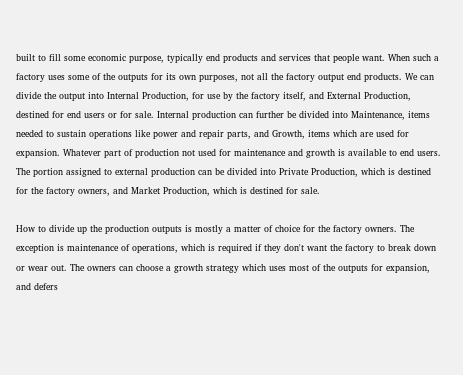built to fill some economic purpose, typically end products and services that people want. When such a factory uses some of the outputs for its own purposes, not all the factory output end products. We can divide the output into Internal Production, for use by the factory itself, and External Production, destined for end users or for sale. Internal production can further be divided into Maintenance, items needed to sustain operations like power and repair parts, and Growth, items which are used for expansion. Whatever part of production not used for maintenance and growth is available to end users. The portion assigned to external production can be divided into Private Production, which is destined for the factory owners, and Market Production, which is destined for sale.

How to divide up the production outputs is mostly a matter of choice for the factory owners. The exception is maintenance of operations, which is required if they don't want the factory to break down or wear out. The owners can choose a growth strategy which uses most of the outputs for expansion, and defers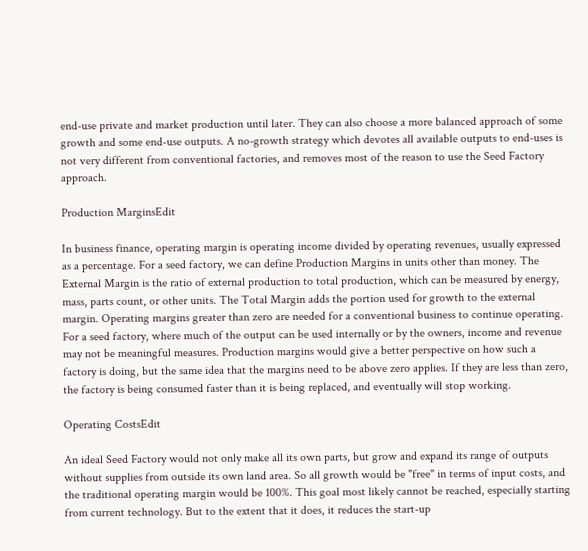end-use private and market production until later. They can also choose a more balanced approach of some growth and some end-use outputs. A no-growth strategy which devotes all available outputs to end-uses is not very different from conventional factories, and removes most of the reason to use the Seed Factory approach.

Production MarginsEdit

In business finance, operating margin is operating income divided by operating revenues, usually expressed as a percentage. For a seed factory, we can define Production Margins in units other than money. The External Margin is the ratio of external production to total production, which can be measured by energy, mass, parts count, or other units. The Total Margin adds the portion used for growth to the external margin. Operating margins greater than zero are needed for a conventional business to continue operating. For a seed factory, where much of the output can be used internally or by the owners, income and revenue may not be meaningful measures. Production margins would give a better perspective on how such a factory is doing, but the same idea that the margins need to be above zero applies. If they are less than zero, the factory is being consumed faster than it is being replaced, and eventually will stop working.

Operating CostsEdit

An ideal Seed Factory would not only make all its own parts, but grow and expand its range of outputs without supplies from outside its own land area. So all growth would be "free" in terms of input costs, and the traditional operating margin would be 100%. This goal most likely cannot be reached, especially starting from current technology. But to the extent that it does, it reduces the start-up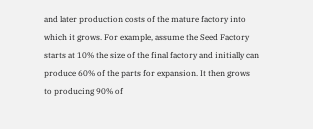and later production costs of the mature factory into which it grows. For example, assume the Seed Factory starts at 10% the size of the final factory and initially can produce 60% of the parts for expansion. It then grows to producing 90% of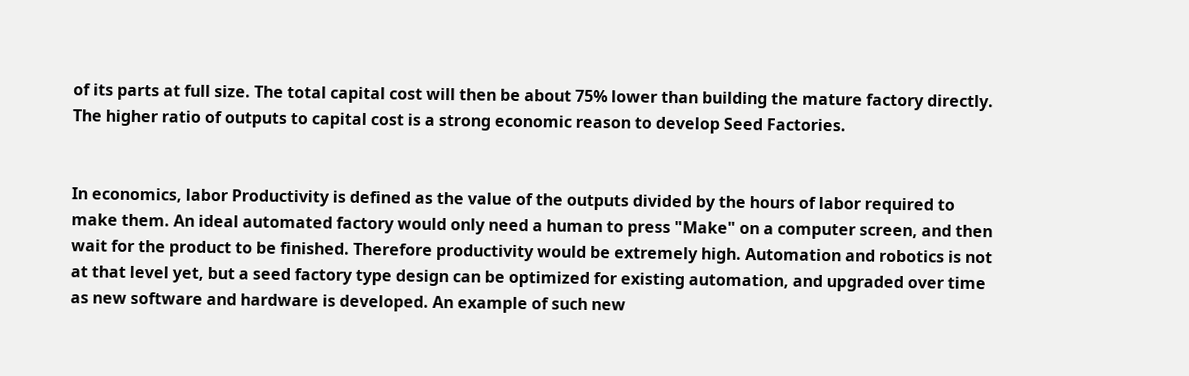of its parts at full size. The total capital cost will then be about 75% lower than building the mature factory directly. The higher ratio of outputs to capital cost is a strong economic reason to develop Seed Factories.


In economics, labor Productivity is defined as the value of the outputs divided by the hours of labor required to make them. An ideal automated factory would only need a human to press "Make" on a computer screen, and then wait for the product to be finished. Therefore productivity would be extremely high. Automation and robotics is not at that level yet, but a seed factory type design can be optimized for existing automation, and upgraded over time as new software and hardware is developed. An example of such new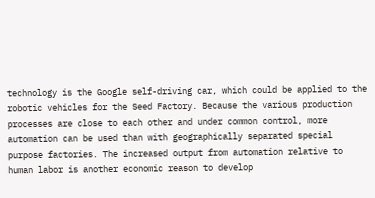technology is the Google self-driving car, which could be applied to the robotic vehicles for the Seed Factory. Because the various production processes are close to each other and under common control, more automation can be used than with geographically separated special purpose factories. The increased output from automation relative to human labor is another economic reason to develop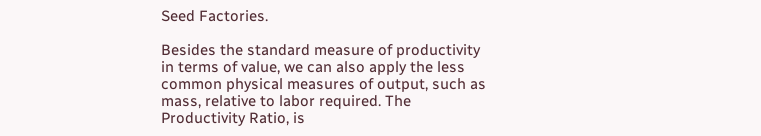Seed Factories.

Besides the standard measure of productivity in terms of value, we can also apply the less common physical measures of output, such as mass, relative to labor required. The Productivity Ratio, is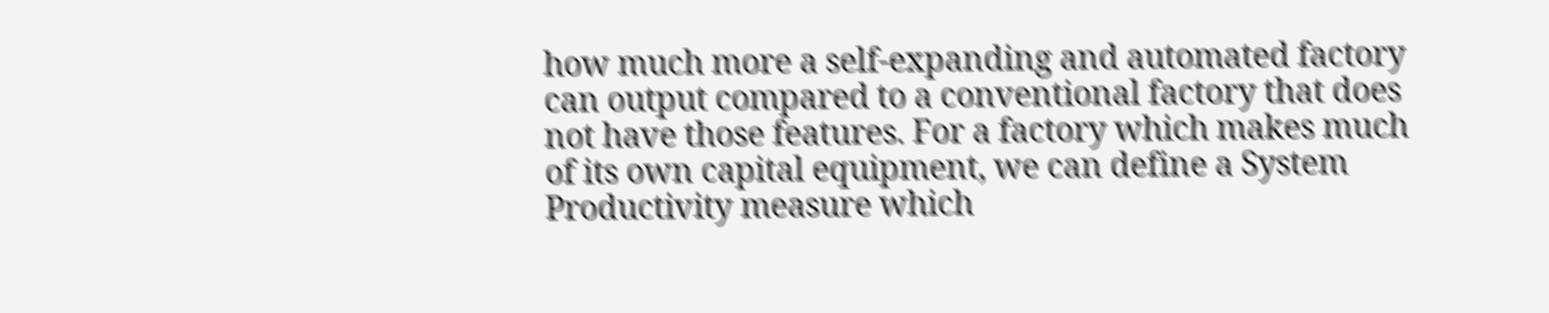how much more a self-expanding and automated factory can output compared to a conventional factory that does not have those features. For a factory which makes much of its own capital equipment, we can define a System Productivity measure which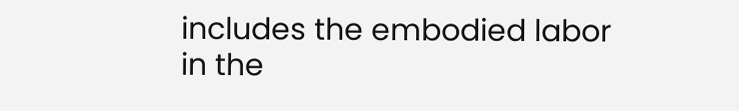includes the embodied labor in the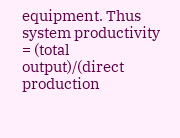equipment. Thus system productivity = (total output)/(direct production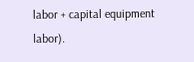labor + capital equipment labor).